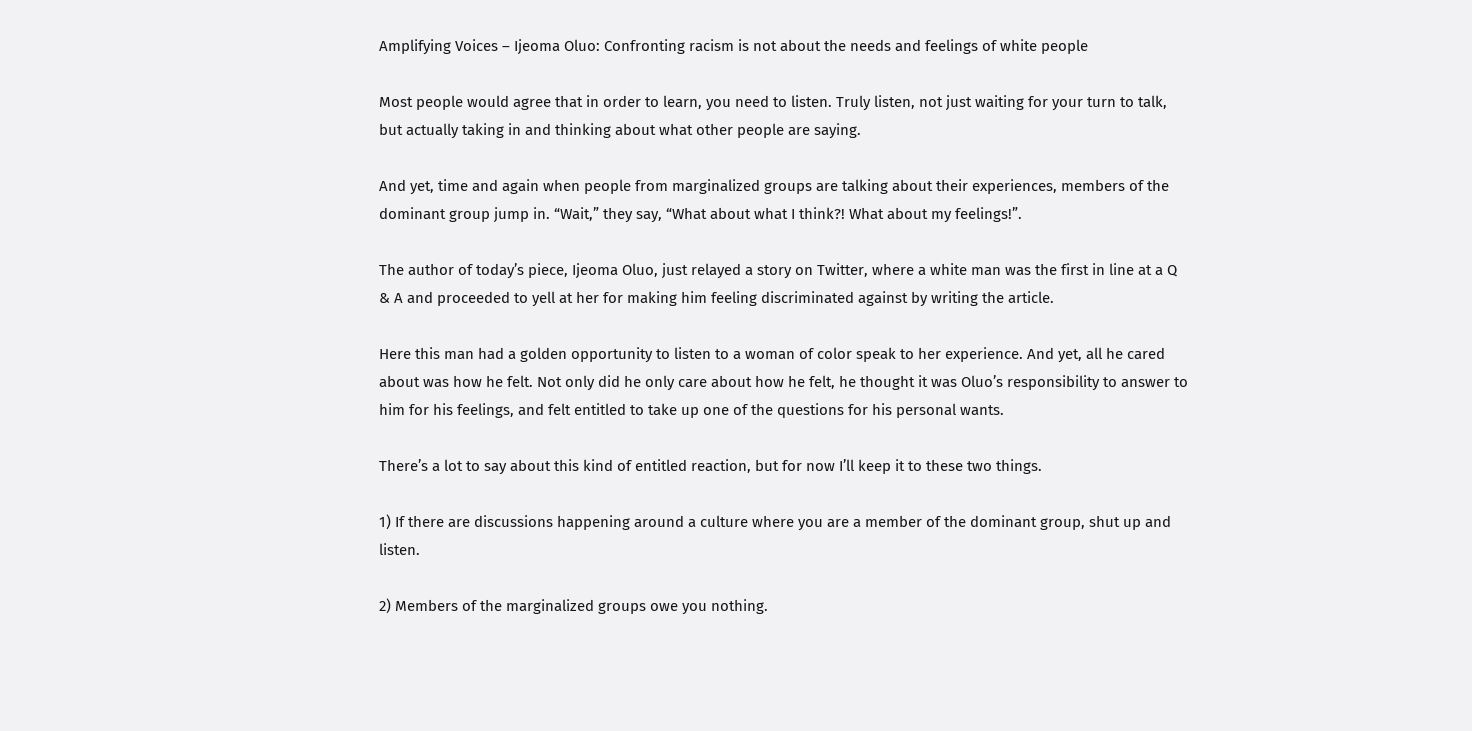Amplifying Voices – Ijeoma Oluo: Confronting racism is not about the needs and feelings of white people

Most people would agree that in order to learn, you need to listen. Truly listen, not just waiting for your turn to talk, but actually taking in and thinking about what other people are saying.

And yet, time and again when people from marginalized groups are talking about their experiences, members of the dominant group jump in. “Wait,” they say, “What about what I think?! What about my feelings!”.

The author of today’s piece, Ijeoma Oluo, just relayed a story on Twitter, where a white man was the first in line at a Q & A and proceeded to yell at her for making him feeling discriminated against by writing the article.

Here this man had a golden opportunity to listen to a woman of color speak to her experience. And yet, all he cared about was how he felt. Not only did he only care about how he felt, he thought it was Oluo’s responsibility to answer to him for his feelings, and felt entitled to take up one of the questions for his personal wants.

There’s a lot to say about this kind of entitled reaction, but for now I’ll keep it to these two things.

1) If there are discussions happening around a culture where you are a member of the dominant group, shut up and listen.

2) Members of the marginalized groups owe you nothing.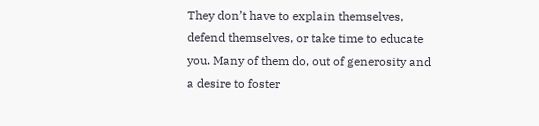They don’t have to explain themselves, defend themselves, or take time to educate you. Many of them do, out of generosity and a desire to foster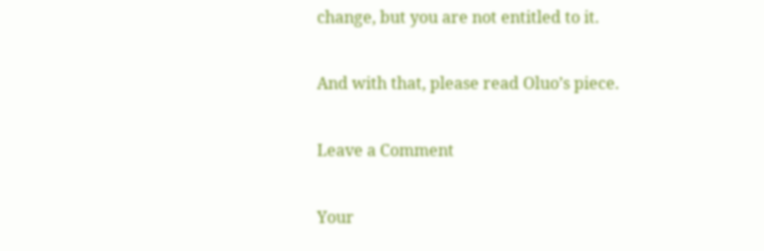change, but you are not entitled to it.

And with that, please read Oluo’s piece.

Leave a Comment

Your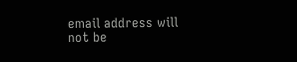email address will not be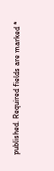published. Required fields are marked *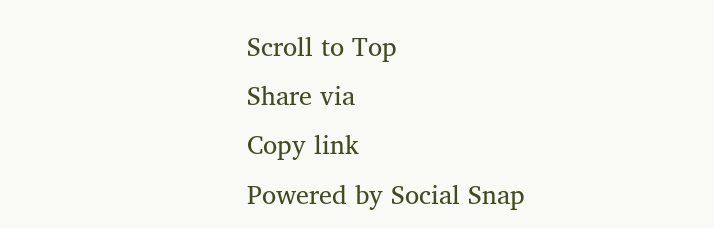Scroll to Top
Share via
Copy link
Powered by Social Snap